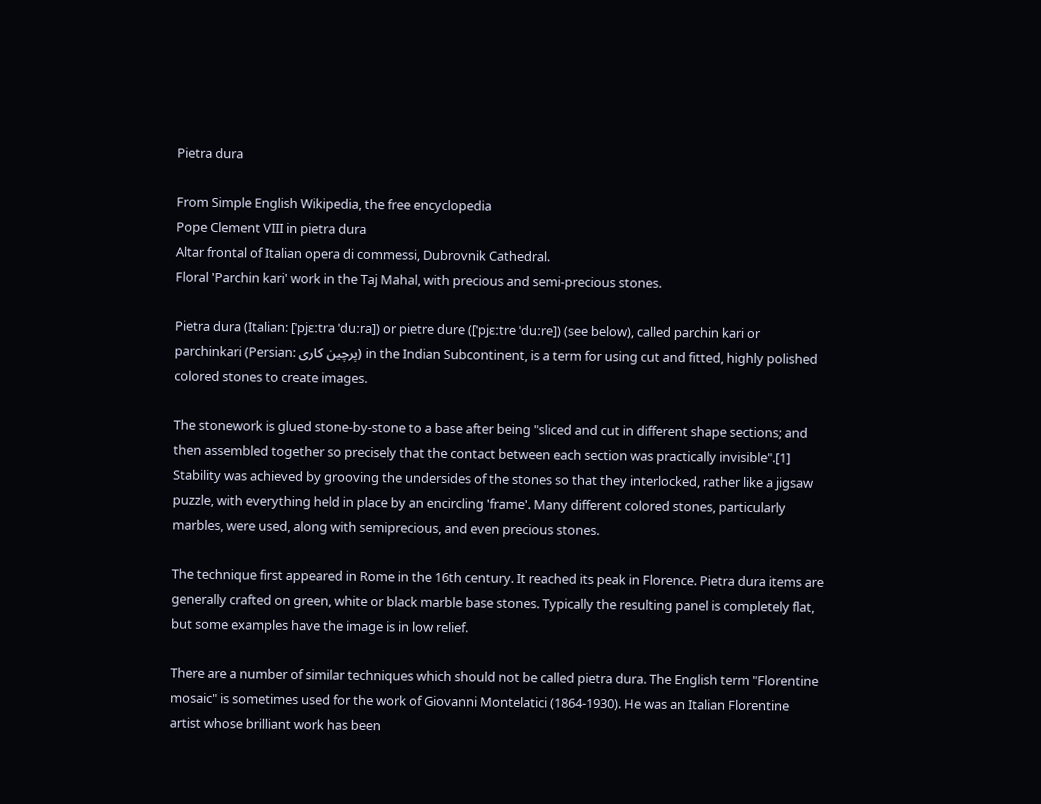Pietra dura

From Simple English Wikipedia, the free encyclopedia
Pope Clement VIII in pietra dura
Altar frontal of Italian opera di commessi, Dubrovnik Cathedral.
Floral 'Parchin kari' work in the Taj Mahal, with precious and semi-precious stones.

Pietra dura (Italian: [ˈpjɛːtra ˈduːra]) or pietre dure ([ˈpjɛːtre ˈduːre]) (see below), called parchin kari or parchinkari (Persian: پرچین کاری) in the Indian Subcontinent, is a term for using cut and fitted, highly polished colored stones to create images.

The stonework is glued stone-by-stone to a base after being "sliced and cut in different shape sections; and then assembled together so precisely that the contact between each section was practically invisible".[1] Stability was achieved by grooving the undersides of the stones so that they interlocked, rather like a jigsaw puzzle, with everything held in place by an encircling 'frame'. Many different colored stones, particularly marbles, were used, along with semiprecious, and even precious stones.

The technique first appeared in Rome in the 16th century. It reached its peak in Florence. Pietra dura items are generally crafted on green, white or black marble base stones. Typically the resulting panel is completely flat, but some examples have the image is in low relief.

There are a number of similar techniques which should not be called pietra dura. The English term "Florentine mosaic" is sometimes used for the work of Giovanni Montelatici (1864-1930). He was an Italian Florentine artist whose brilliant work has been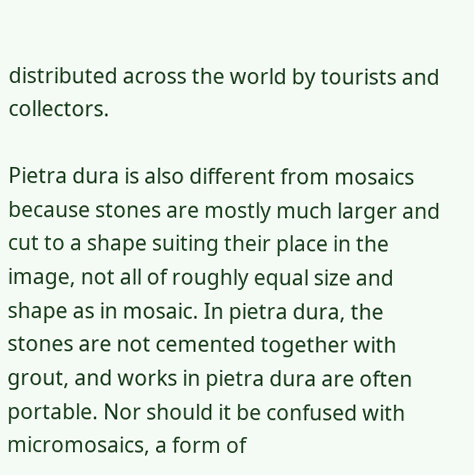distributed across the world by tourists and collectors.

Pietra dura is also different from mosaics because stones are mostly much larger and cut to a shape suiting their place in the image, not all of roughly equal size and shape as in mosaic. In pietra dura, the stones are not cemented together with grout, and works in pietra dura are often portable. Nor should it be confused with micromosaics, a form of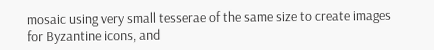mosaic using very small tesserae of the same size to create images for Byzantine icons, and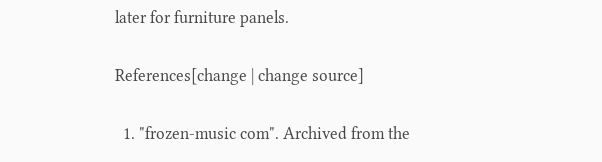later for furniture panels.

References[change | change source]

  1. "frozen-music com". Archived from the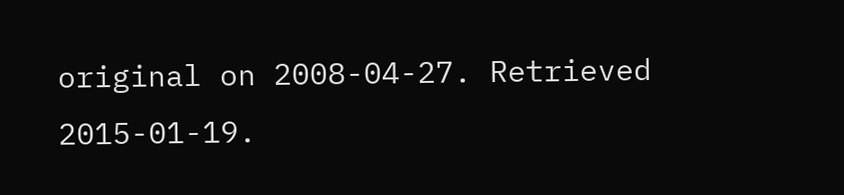original on 2008-04-27. Retrieved 2015-01-19.